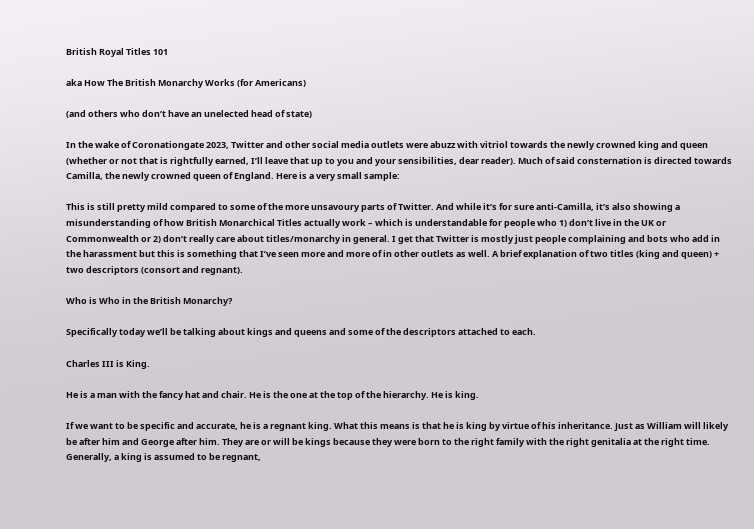British Royal Titles 101

aka How The British Monarchy Works (for Americans)

(and others who don’t have an unelected head of state)

In the wake of Coronationgate 2023, Twitter and other social media outlets were abuzz with vitriol towards the newly crowned king and queen (whether or not that is rightfully earned, I’ll leave that up to you and your sensibilities, dear reader). Much of said consternation is directed towards Camilla, the newly crowned queen of England. Here is a very small sample:

This is still pretty mild compared to some of the more unsavoury parts of Twitter. And while it’s for sure anti-Camilla, it’s also showing a misunderstanding of how British Monarchical Titles actually work – which is understandable for people who 1) don’t live in the UK or Commonwealth or 2) don’t really care about titles/monarchy in general. I get that Twitter is mostly just people complaining and bots who add in the harassment but this is something that I’ve seen more and more of in other outlets as well. A brief explanation of two titles (king and queen) + two descriptors (consort and regnant).

Who is Who in the British Monarchy?

Specifically today we’ll be talking about kings and queens and some of the descriptors attached to each.

Charles III is King.

He is a man with the fancy hat and chair. He is the one at the top of the hierarchy. He is king.

If we want to be specific and accurate, he is a regnant king. What this means is that he is king by virtue of his inheritance. Just as William will likely be after him and George after him. They are or will be kings because they were born to the right family with the right genitalia at the right time. Generally, a king is assumed to be regnant,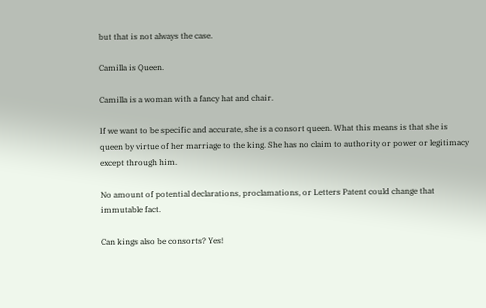but that is not always the case.

Camilla is Queen.

Camilla is a woman with a fancy hat and chair.

If we want to be specific and accurate, she is a consort queen. What this means is that she is queen by virtue of her marriage to the king. She has no claim to authority or power or legitimacy except through him.

No amount of potential declarations, proclamations, or Letters Patent could change that immutable fact.

Can kings also be consorts? Yes!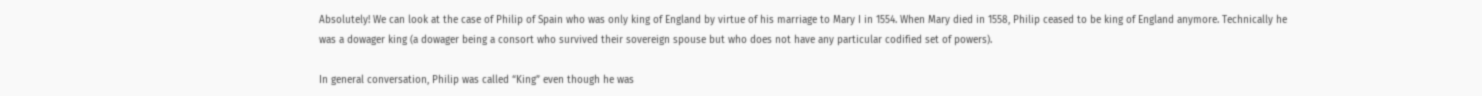Absolutely! We can look at the case of Philip of Spain who was only king of England by virtue of his marriage to Mary I in 1554. When Mary died in 1558, Philip ceased to be king of England anymore. Technically he was a dowager king (a dowager being a consort who survived their sovereign spouse but who does not have any particular codified set of powers).

In general conversation, Philip was called “King” even though he was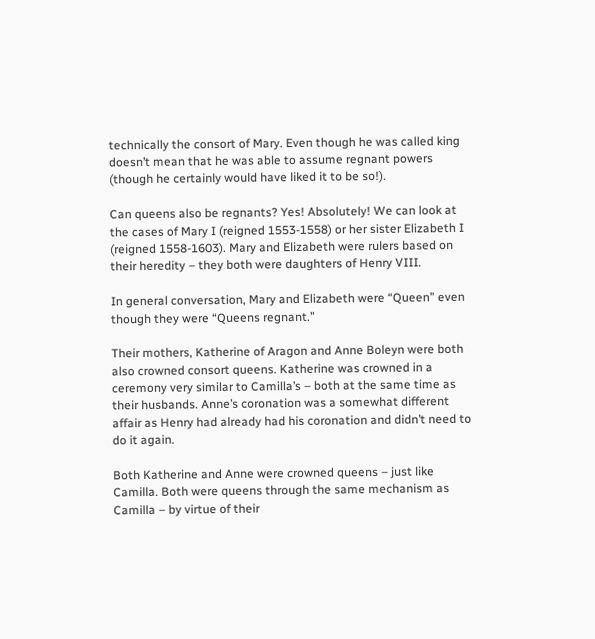technically the consort of Mary. Even though he was called king doesn’t mean that he was able to assume regnant powers (though he certainly would have liked it to be so!).

Can queens also be regnants? Yes! Absolutely! We can look at the cases of Mary I (reigned 1553-1558) or her sister Elizabeth I (reigned 1558-1603). Mary and Elizabeth were rulers based on their heredity – they both were daughters of Henry VIII.

In general conversation, Mary and Elizabeth were “Queen” even though they were “Queens regnant.”

Their mothers, Katherine of Aragon and Anne Boleyn were both also crowned consort queens. Katherine was crowned in a ceremony very similar to Camilla’s – both at the same time as their husbands. Anne’s coronation was a somewhat different affair as Henry had already had his coronation and didn’t need to do it again.

Both Katherine and Anne were crowned queens – just like Camilla. Both were queens through the same mechanism as Camilla – by virtue of their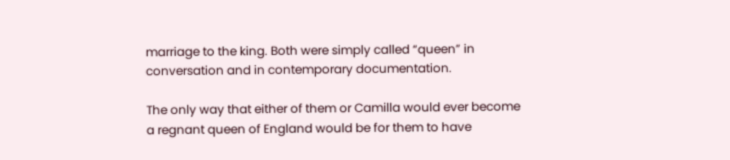marriage to the king. Both were simply called “queen” in conversation and in contemporary documentation.

The only way that either of them or Camilla would ever become a regnant queen of England would be for them to have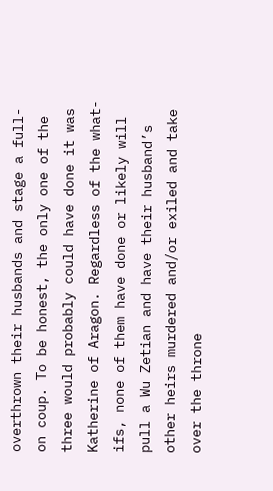overthrown their husbands and stage a full-on coup. To be honest, the only one of the three would probably could have done it was Katherine of Aragon. Regardless of the what-ifs, none of them have done or likely will pull a Wu Zetian and have their husband’s other heirs murdered and/or exiled and take over the throne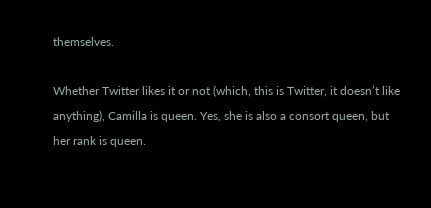themselves.

Whether Twitter likes it or not (which, this is Twitter, it doesn’t like anything), Camilla is queen. Yes, she is also a consort queen, but her rank is queen.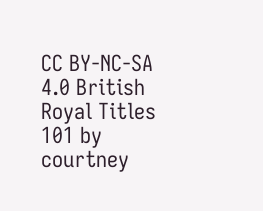CC BY-NC-SA 4.0 British Royal Titles 101 by courtney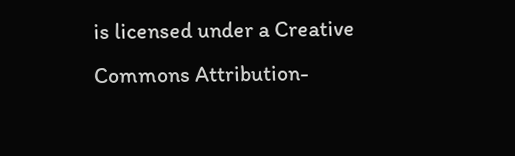is licensed under a Creative Commons Attribution-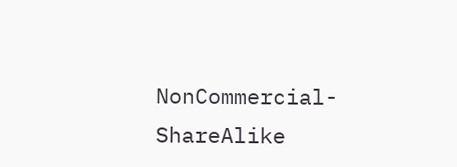NonCommercial-ShareAlike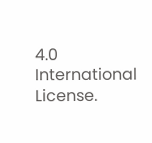4.0 International License.